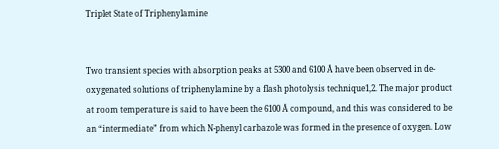Triplet State of Triphenylamine


Two transient species with absorption peaks at 5300 and 6100 Å have been observed in de-oxygenated solutions of triphenylamine by a flash photolysis technique1,2. The major product at room temperature is said to have been the 6100 Å compound, and this was considered to be an “intermediate” from which N-phenyl carbazole was formed in the presence of oxygen. Low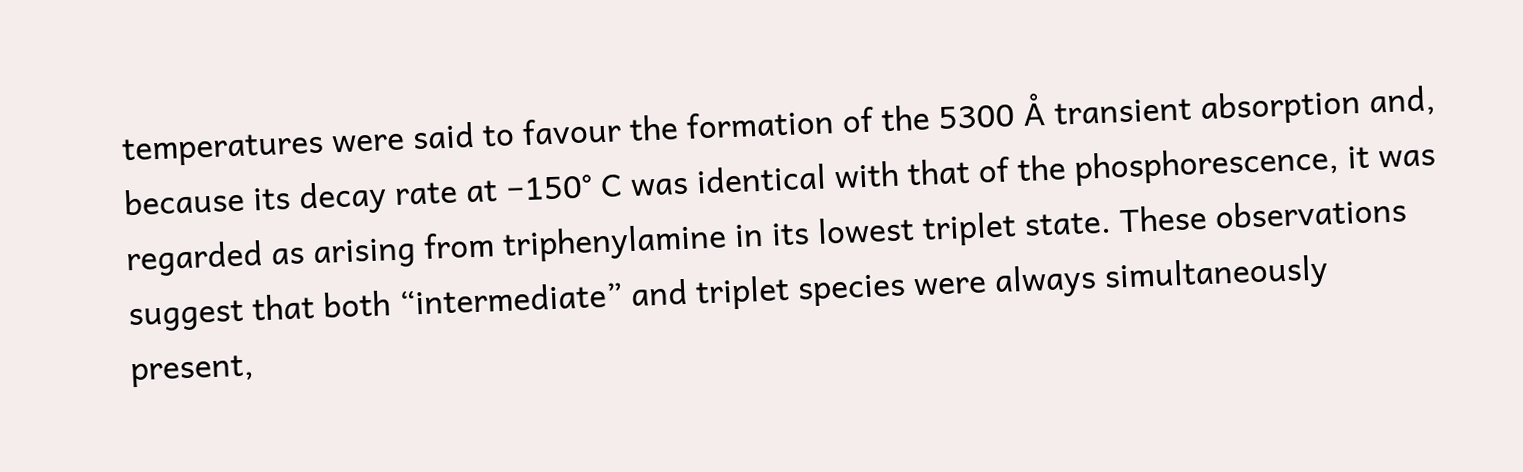temperatures were said to favour the formation of the 5300 Å transient absorption and, because its decay rate at −150° C was identical with that of the phosphorescence, it was regarded as arising from triphenylamine in its lowest triplet state. These observations suggest that both “intermediate” and triplet species were always simultaneously present,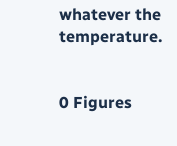whatever the temperature.


0 Figures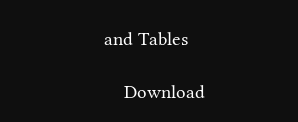and Tables

    Download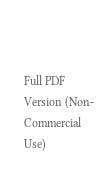Full PDF Version (Non-Commercial Use)